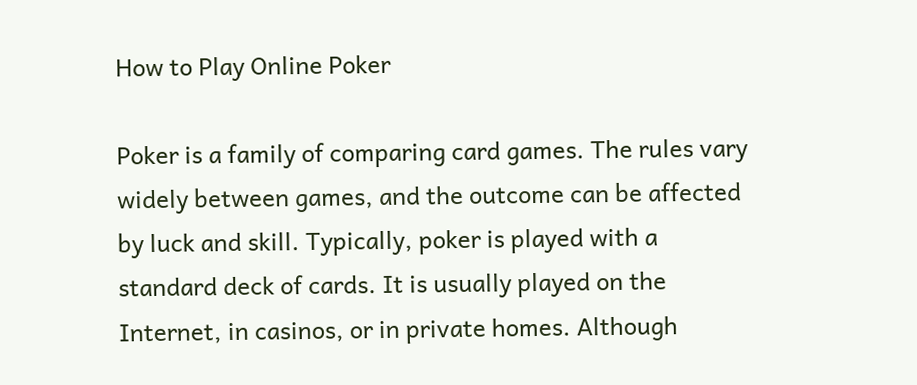How to Play Online Poker

Poker is a family of comparing card games. The rules vary widely between games, and the outcome can be affected by luck and skill. Typically, poker is played with a standard deck of cards. It is usually played on the Internet, in casinos, or in private homes. Although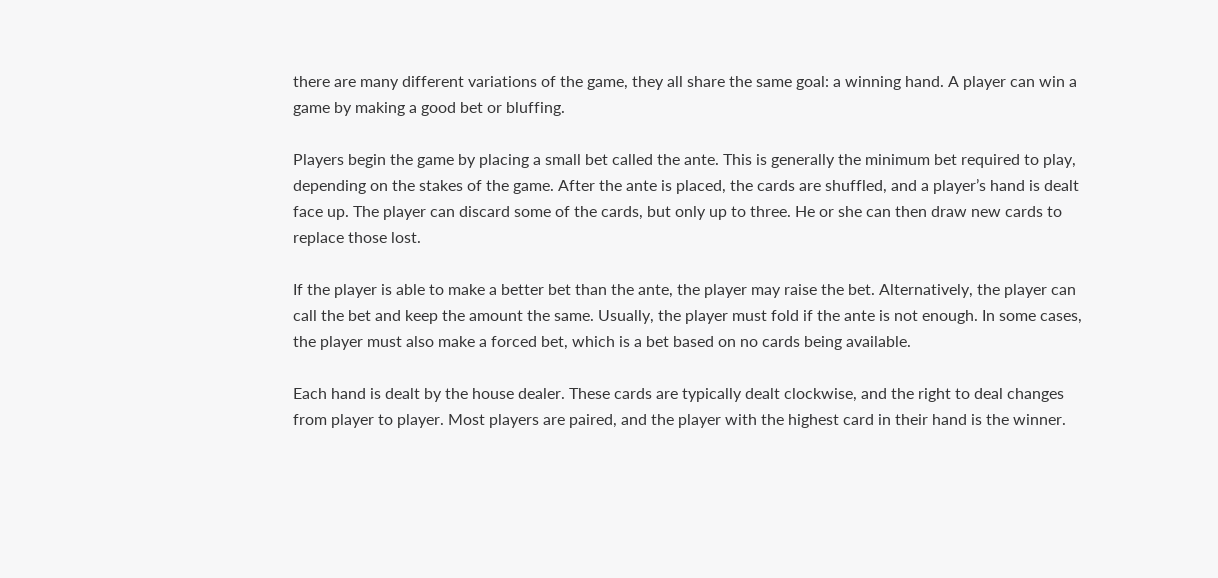there are many different variations of the game, they all share the same goal: a winning hand. A player can win a game by making a good bet or bluffing.

Players begin the game by placing a small bet called the ante. This is generally the minimum bet required to play, depending on the stakes of the game. After the ante is placed, the cards are shuffled, and a player’s hand is dealt face up. The player can discard some of the cards, but only up to three. He or she can then draw new cards to replace those lost.

If the player is able to make a better bet than the ante, the player may raise the bet. Alternatively, the player can call the bet and keep the amount the same. Usually, the player must fold if the ante is not enough. In some cases, the player must also make a forced bet, which is a bet based on no cards being available.

Each hand is dealt by the house dealer. These cards are typically dealt clockwise, and the right to deal changes from player to player. Most players are paired, and the player with the highest card in their hand is the winner.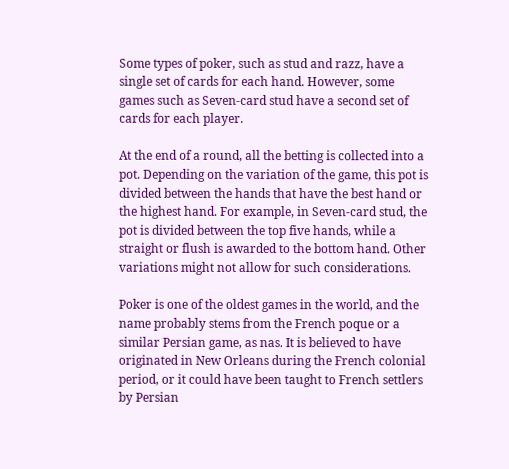Some types of poker, such as stud and razz, have a single set of cards for each hand. However, some games such as Seven-card stud have a second set of cards for each player.

At the end of a round, all the betting is collected into a pot. Depending on the variation of the game, this pot is divided between the hands that have the best hand or the highest hand. For example, in Seven-card stud, the pot is divided between the top five hands, while a straight or flush is awarded to the bottom hand. Other variations might not allow for such considerations.

Poker is one of the oldest games in the world, and the name probably stems from the French poque or a similar Persian game, as nas. It is believed to have originated in New Orleans during the French colonial period, or it could have been taught to French settlers by Persian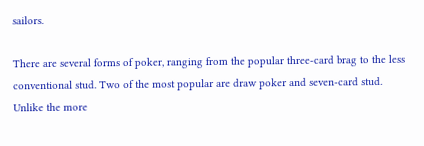sailors.

There are several forms of poker, ranging from the popular three-card brag to the less conventional stud. Two of the most popular are draw poker and seven-card stud. Unlike the more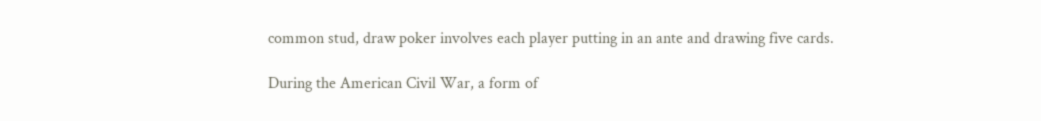common stud, draw poker involves each player putting in an ante and drawing five cards.

During the American Civil War, a form of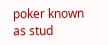poker known as stud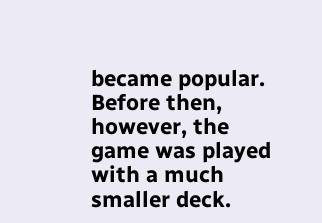became popular. Before then, however, the game was played with a much smaller deck.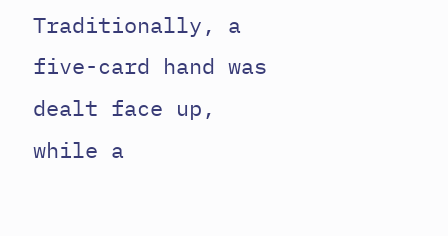Traditionally, a five-card hand was dealt face up, while a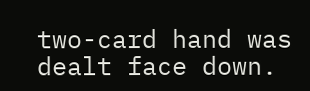two-card hand was dealt face down.